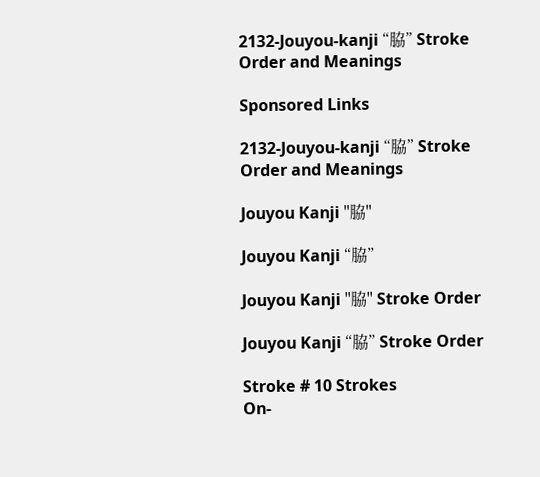2132-Jouyou-kanji “脇” Stroke Order and Meanings

Sponsored Links

2132-Jouyou-kanji “脇” Stroke Order and Meanings

Jouyou Kanji "脇"

Jouyou Kanji “脇”

Jouyou Kanji "脇" Stroke Order

Jouyou Kanji “脇” Stroke Order

Stroke # 10 Strokes
On-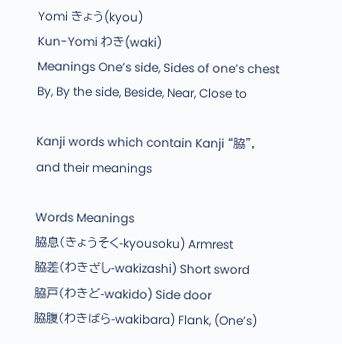Yomi きょう(kyou)
Kun-Yomi わき(waki)
Meanings One’s side, Sides of one’s chest
By, By the side, Beside, Near, Close to

Kanji words which contain Kanji “脇”, and their meanings

Words Meanings
脇息(きょうそく-kyousoku) Armrest
脇差(わきざし-wakizashi) Short sword
脇戸(わきど-wakido) Side door
脇腹(わきばら-wakibara) Flank, (One’s)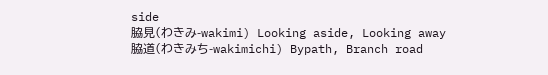side
脇見(わきみ-wakimi) Looking aside, Looking away
脇道(わきみち-wakimichi) Bypath, Branch road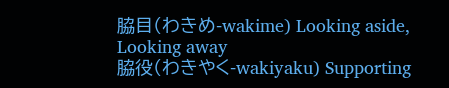脇目(わきめ-wakime) Looking aside, Looking away
脇役(わきやく-wakiyaku) Supporting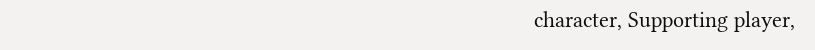character, Supporting player,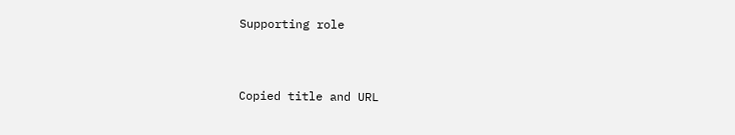Supporting role


Copied title and URL